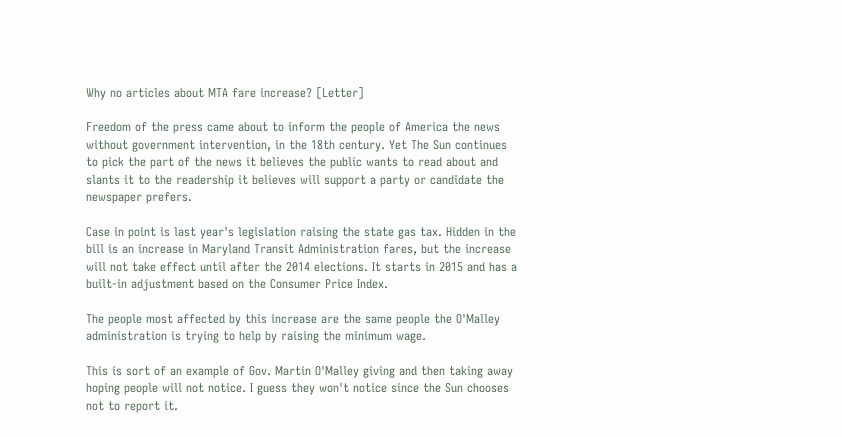Why no articles about MTA fare increase? [Letter]

Freedom of the press came about to inform the people of America the news without government intervention, in the 18th century. Yet The Sun continues to pick the part of the news it believes the public wants to read about and slants it to the readership it believes will support a party or candidate the newspaper prefers.

Case in point is last year's legislation raising the state gas tax. Hidden in the bill is an increase in Maryland Transit Administration fares, but the increase will not take effect until after the 2014 elections. It starts in 2015 and has a built-in adjustment based on the Consumer Price Index.

The people most affected by this increase are the same people the O'Malley administration is trying to help by raising the minimum wage.

This is sort of an example of Gov. Martin O'Malley giving and then taking away hoping people will not notice. I guess they won't notice since the Sun chooses not to report it.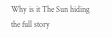Why is it The Sun hiding the full story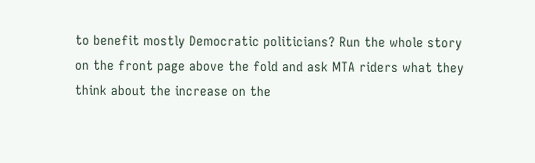to benefit mostly Democratic politicians? Run the whole story on the front page above the fold and ask MTA riders what they think about the increase on the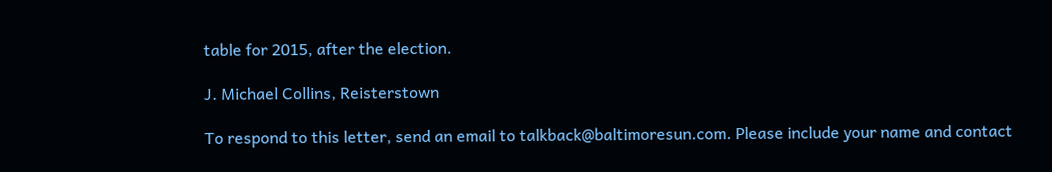table for 2015, after the election.

J. Michael Collins, Reisterstown

To respond to this letter, send an email to talkback@baltimoresun.com. Please include your name and contact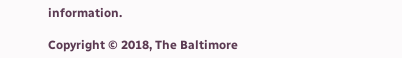information.

Copyright © 2018, The Baltimore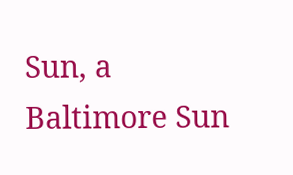Sun, a Baltimore Sun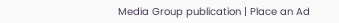Media Group publication | Place an Ad